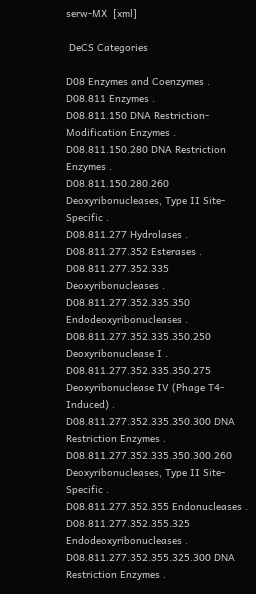serw-MX  [xml]

 DeCS Categories

D08 Enzymes and Coenzymes .
D08.811 Enzymes .
D08.811.150 DNA Restriction-Modification Enzymes .
D08.811.150.280 DNA Restriction Enzymes .
D08.811.150.280.260 Deoxyribonucleases, Type II Site-Specific .
D08.811.277 Hydrolases .
D08.811.277.352 Esterases .
D08.811.277.352.335 Deoxyribonucleases .
D08.811.277.352.335.350 Endodeoxyribonucleases .
D08.811.277.352.335.350.250 Deoxyribonuclease I .
D08.811.277.352.335.350.275 Deoxyribonuclease IV (Phage T4-Induced) .
D08.811.277.352.335.350.300 DNA Restriction Enzymes .
D08.811.277.352.335.350.300.260 Deoxyribonucleases, Type II Site-Specific .
D08.811.277.352.355 Endonucleases .
D08.811.277.352.355.325 Endodeoxyribonucleases .
D08.811.277.352.355.325.300 DNA Restriction Enzymes .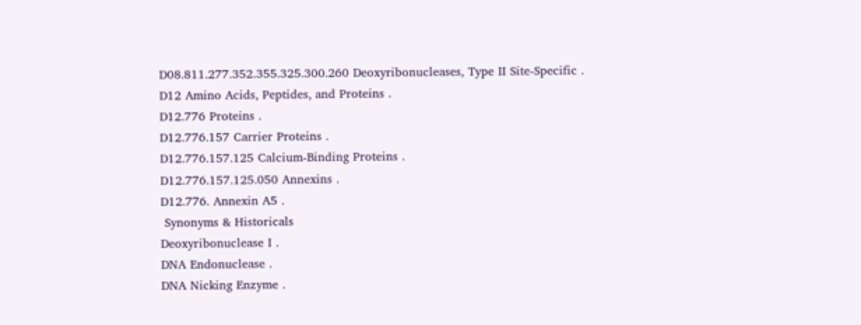D08.811.277.352.355.325.300.260 Deoxyribonucleases, Type II Site-Specific .
D12 Amino Acids, Peptides, and Proteins .
D12.776 Proteins .
D12.776.157 Carrier Proteins .
D12.776.157.125 Calcium-Binding Proteins .
D12.776.157.125.050 Annexins .
D12.776. Annexin A5 .
 Synonyms & Historicals
Deoxyribonuclease I .
DNA Endonuclease .
DNA Nicking Enzyme .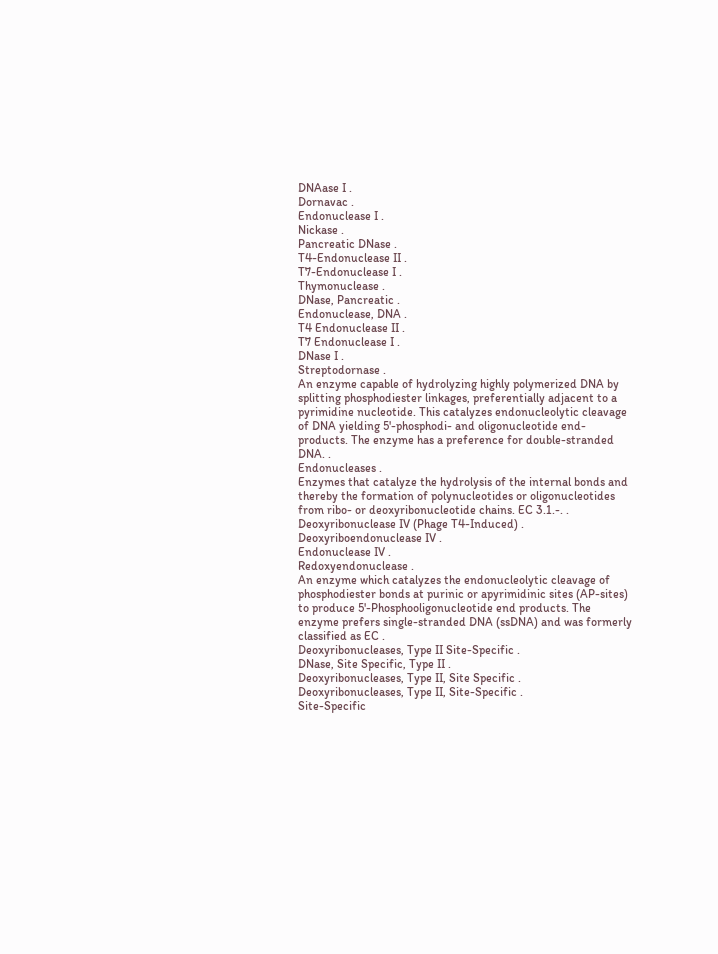DNAase I .
Dornavac .
Endonuclease I .
Nickase .
Pancreatic DNase .
T4-Endonuclease II .
T7-Endonuclease I .
Thymonuclease .
DNase, Pancreatic .
Endonuclease, DNA .
T4 Endonuclease II .
T7 Endonuclease I .
DNase I .
Streptodornase .
An enzyme capable of hydrolyzing highly polymerized DNA by splitting phosphodiester linkages, preferentially adjacent to a pyrimidine nucleotide. This catalyzes endonucleolytic cleavage of DNA yielding 5'-phosphodi- and oligonucleotide end-products. The enzyme has a preference for double-stranded DNA. .
Endonucleases .
Enzymes that catalyze the hydrolysis of the internal bonds and thereby the formation of polynucleotides or oligonucleotides from ribo- or deoxyribonucleotide chains. EC 3.1.-. .
Deoxyribonuclease IV (Phage T4-Induced) .
Deoxyriboendonuclease IV .
Endonuclease IV .
Redoxyendonuclease .
An enzyme which catalyzes the endonucleolytic cleavage of phosphodiester bonds at purinic or apyrimidinic sites (AP-sites) to produce 5'-Phosphooligonucleotide end products. The enzyme prefers single-stranded DNA (ssDNA) and was formerly classified as EC .
Deoxyribonucleases, Type II Site-Specific .
DNase, Site Specific, Type II .
Deoxyribonucleases, Type II, Site Specific .
Deoxyribonucleases, Type II, Site-Specific .
Site-Specific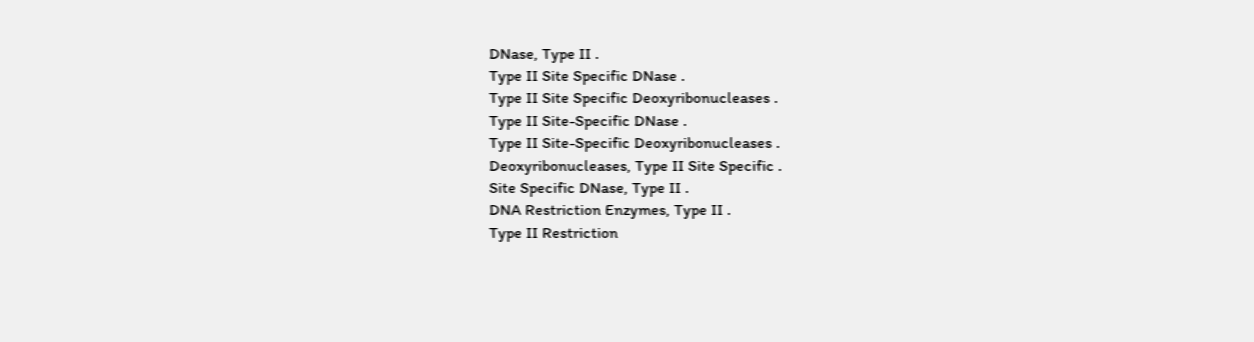DNase, Type II .
Type II Site Specific DNase .
Type II Site Specific Deoxyribonucleases .
Type II Site-Specific DNase .
Type II Site-Specific Deoxyribonucleases .
Deoxyribonucleases, Type II Site Specific .
Site Specific DNase, Type II .
DNA Restriction Enzymes, Type II .
Type II Restriction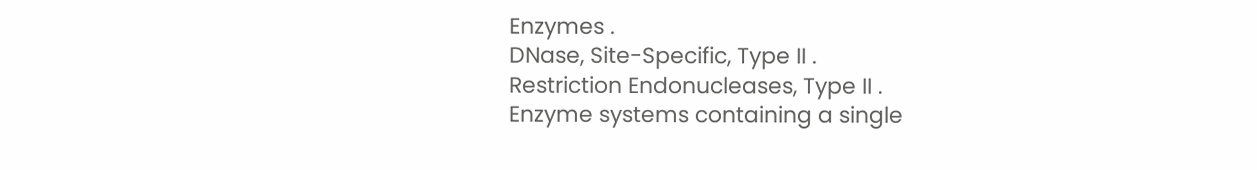Enzymes .
DNase, Site-Specific, Type II .
Restriction Endonucleases, Type II .
Enzyme systems containing a single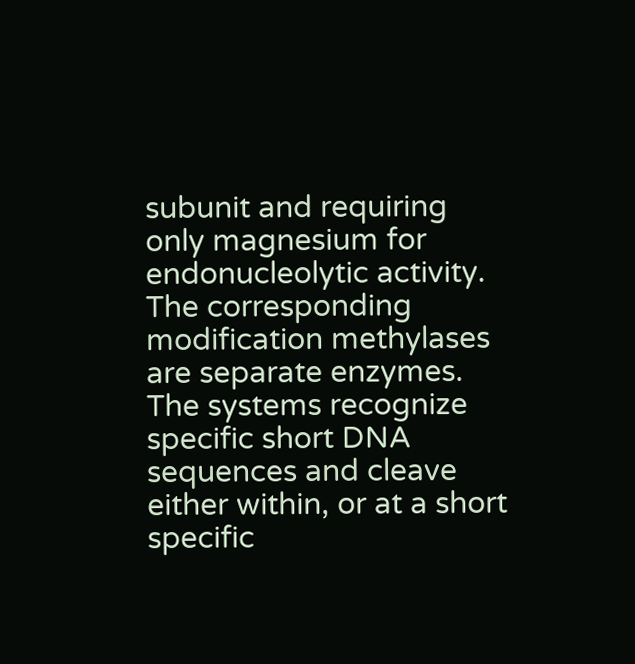subunit and requiring only magnesium for endonucleolytic activity. The corresponding modification methylases are separate enzymes. The systems recognize specific short DNA sequences and cleave either within, or at a short specific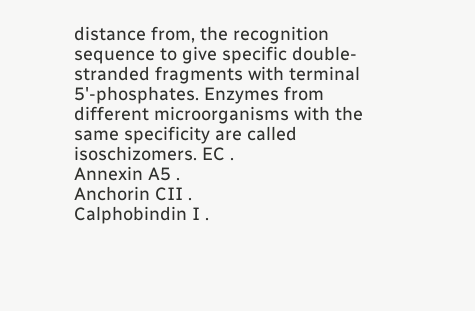distance from, the recognition sequence to give specific double-stranded fragments with terminal 5'-phosphates. Enzymes from different microorganisms with the same specificity are called isoschizomers. EC .
Annexin A5 .
Anchorin CII .
Calphobindin I .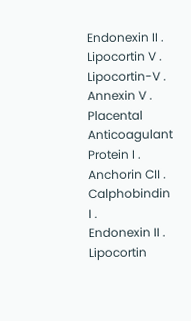Endonexin II .
Lipocortin V .
Lipocortin-V .
Annexin V .
Placental Anticoagulant Protein I .
Anchorin CII .
Calphobindin I .
Endonexin II .
Lipocortin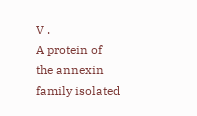V .
A protein of the annexin family isolated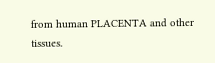from human PLACENTA and other tissues.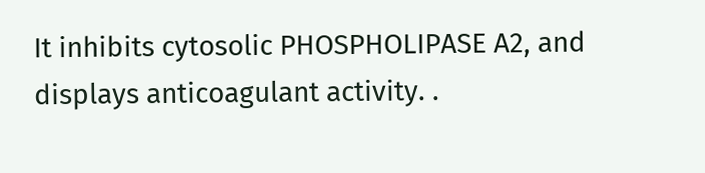It inhibits cytosolic PHOSPHOLIPASE A2, and displays anticoagulant activity. .